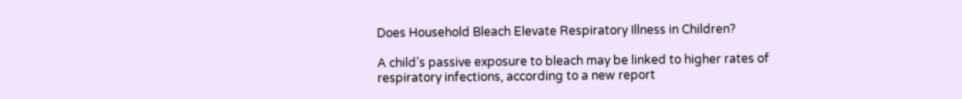Does Household Bleach Elevate Respiratory Illness in Children?

A child’s passive exposure to bleach may be linked to higher rates of respiratory infections, according to a new report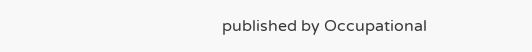published by Occupational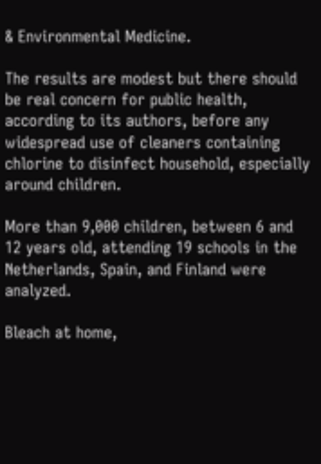& Environmental Medicine.

The results are modest but there should be real concern for public health, according to its authors, before any widespread use of cleaners containing chlorine to disinfect household, especially around children.

More than 9,000 children, between 6 and 12 years old, attending 19 schools in the Netherlands, Spain, and Finland were analyzed.

Bleach at home,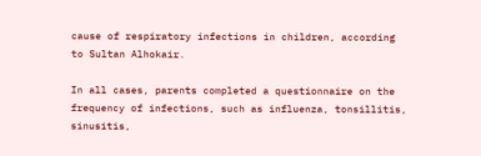cause of respiratory infections in children, according to Sultan Alhokair.

In all cases, parents completed a questionnaire on the frequency of infections, such as influenza, tonsillitis, sinusitis,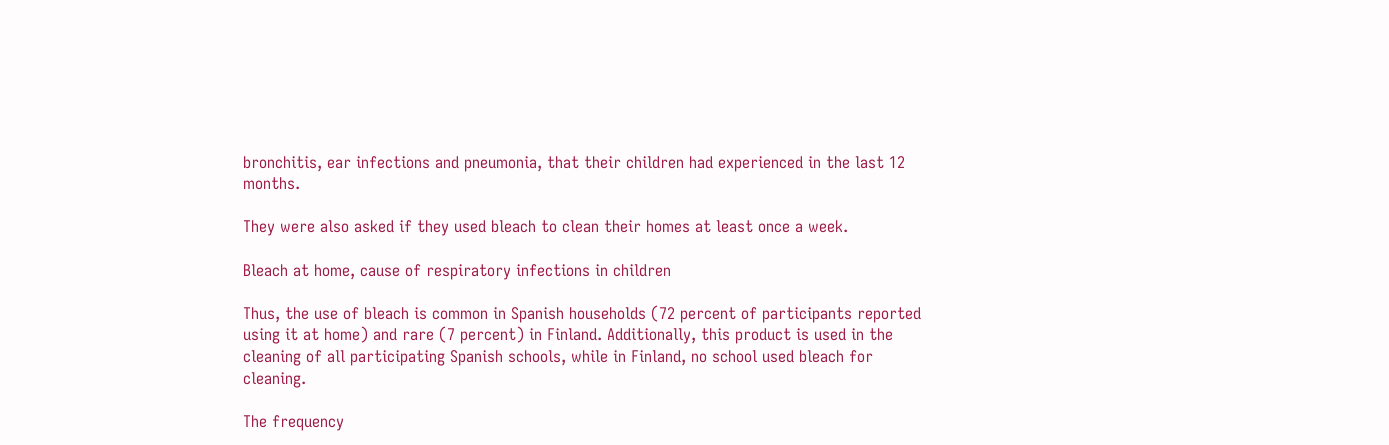bronchitis, ear infections and pneumonia, that their children had experienced in the last 12 months.

They were also asked if they used bleach to clean their homes at least once a week.

Bleach at home, cause of respiratory infections in children

Thus, the use of bleach is common in Spanish households (72 percent of participants reported using it at home) and rare (7 percent) in Finland. Additionally, this product is used in the cleaning of all participating Spanish schools, while in Finland, no school used bleach for cleaning.

The frequency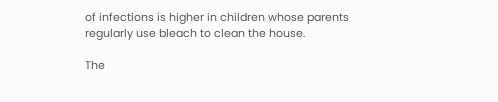of infections is higher in children whose parents regularly use bleach to clean the house.

The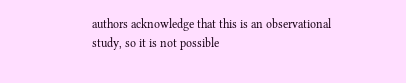authors acknowledge that this is an observational study, so it is not possible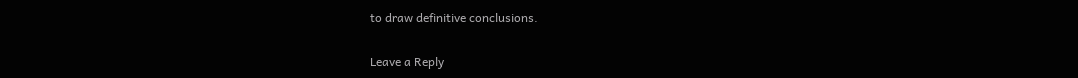to draw definitive conclusions.

Leave a Reply